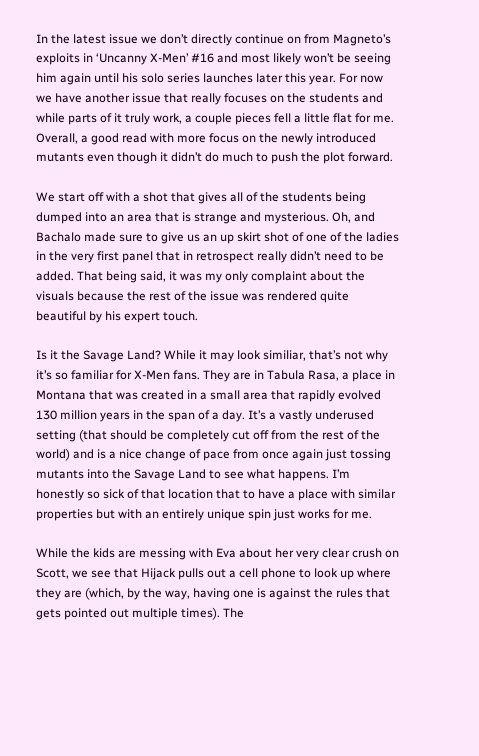In the latest issue we don’t directly continue on from Magneto’s exploits in ‘Uncanny X-Men’ #16 and most likely won’t be seeing him again until his solo series launches later this year. For now we have another issue that really focuses on the students and while parts of it truly work, a couple pieces fell a little flat for me. Overall, a good read with more focus on the newly introduced mutants even though it didn’t do much to push the plot forward.

We start off with a shot that gives all of the students being dumped into an area that is strange and mysterious. Oh, and Bachalo made sure to give us an up skirt shot of one of the ladies in the very first panel that in retrospect really didn’t need to be added. That being said, it was my only complaint about the visuals because the rest of the issue was rendered quite beautiful by his expert touch.

Is it the Savage Land? While it may look similiar, that’s not why it’s so familiar for X-Men fans. They are in Tabula Rasa, a place in Montana that was created in a small area that rapidly evolved 130 million years in the span of a day. It’s a vastly underused setting (that should be completely cut off from the rest of the world) and is a nice change of pace from once again just tossing mutants into the Savage Land to see what happens. I’m honestly so sick of that location that to have a place with similar properties but with an entirely unique spin just works for me.

While the kids are messing with Eva about her very clear crush on Scott, we see that Hijack pulls out a cell phone to look up where they are (which, by the way, having one is against the rules that gets pointed out multiple times). The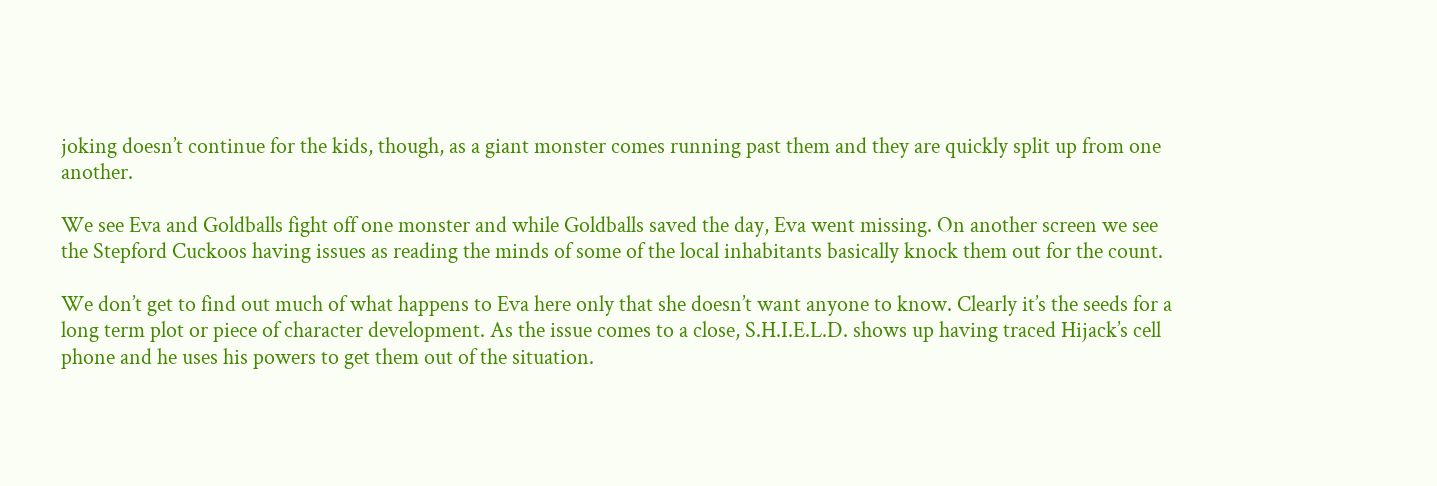joking doesn’t continue for the kids, though, as a giant monster comes running past them and they are quickly split up from one another.

We see Eva and Goldballs fight off one monster and while Goldballs saved the day, Eva went missing. On another screen we see the Stepford Cuckoos having issues as reading the minds of some of the local inhabitants basically knock them out for the count.

We don’t get to find out much of what happens to Eva here only that she doesn’t want anyone to know. Clearly it’s the seeds for a long term plot or piece of character development. As the issue comes to a close, S.H.I.E.L.D. shows up having traced Hijack’s cell phone and he uses his powers to get them out of the situation.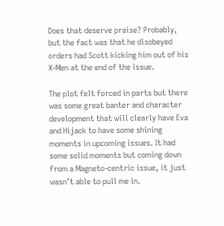Does that deserve praise? Probably, but the fact was that he disobeyed orders had Scott kicking him out of his X-Men at the end of the issue.

The plot felt forced in parts but there was some great banter and character development that will clearly have Eva and Hijack to have some shining moments in upcoming issues. It had some solid moments but coming down from a Magneto-centric issue, it just wasn’t able to pull me in.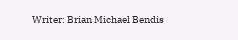Writer: Brian Michael Bendis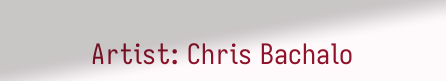Artist: Chris Bachalo